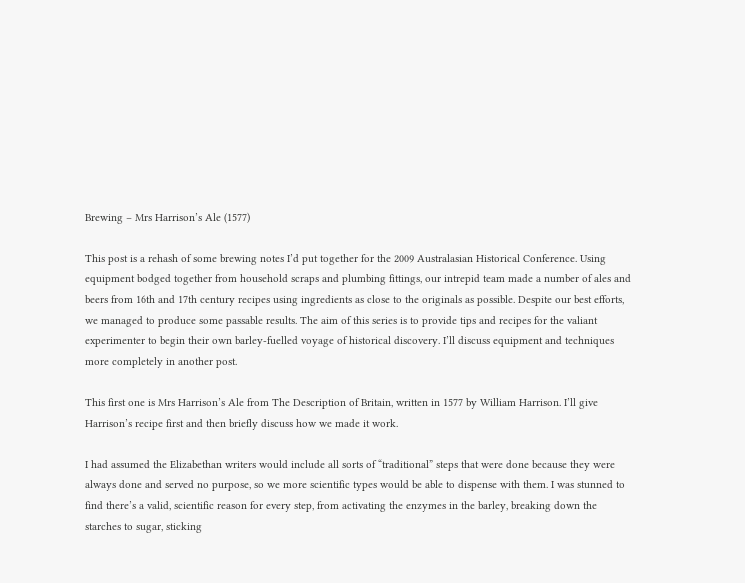Brewing – Mrs Harrison’s Ale (1577)

This post is a rehash of some brewing notes I’d put together for the 2009 Australasian Historical Conference. Using equipment bodged together from household scraps and plumbing fittings, our intrepid team made a number of ales and beers from 16th and 17th century recipes using ingredients as close to the originals as possible. Despite our best efforts, we managed to produce some passable results. The aim of this series is to provide tips and recipes for the valiant experimenter to begin their own barley-fuelled voyage of historical discovery. I’ll discuss equipment and techniques more completely in another post.

This first one is Mrs Harrison’s Ale from The Description of Britain, written in 1577 by William Harrison. I’ll give Harrison’s recipe first and then briefly discuss how we made it work.

I had assumed the Elizabethan writers would include all sorts of “traditional” steps that were done because they were always done and served no purpose, so we more scientific types would be able to dispense with them. I was stunned to find there’s a valid, scientific reason for every step, from activating the enzymes in the barley, breaking down the starches to sugar, sticking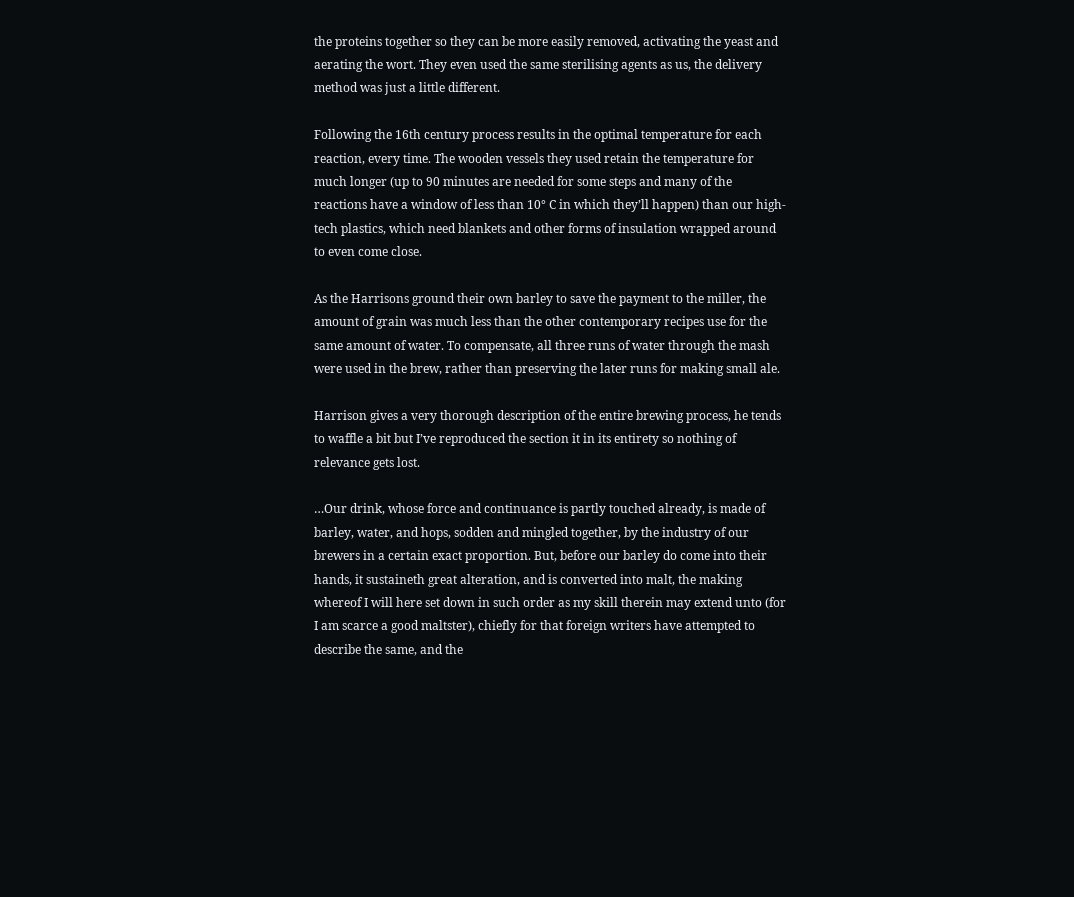the proteins together so they can be more easily removed, activating the yeast and aerating the wort. They even used the same sterilising agents as us, the delivery method was just a little different.

Following the 16th century process results in the optimal temperature for each reaction, every time. The wooden vessels they used retain the temperature for much longer (up to 90 minutes are needed for some steps and many of the reactions have a window of less than 10° C in which they’ll happen) than our high-tech plastics, which need blankets and other forms of insulation wrapped around to even come close.

As the Harrisons ground their own barley to save the payment to the miller, the amount of grain was much less than the other contemporary recipes use for the same amount of water. To compensate, all three runs of water through the mash were used in the brew, rather than preserving the later runs for making small ale.

Harrison gives a very thorough description of the entire brewing process, he tends to waffle a bit but I’ve reproduced the section it in its entirety so nothing of relevance gets lost.

…Our drink, whose force and continuance is partly touched already, is made of barley, water, and hops, sodden and mingled together, by the industry of our brewers in a certain exact proportion. But, before our barley do come into their hands, it sustaineth great alteration, and is converted into malt, the making whereof I will here set down in such order as my skill therein may extend unto (for I am scarce a good maltster), chiefly for that foreign writers have attempted to describe the same, and the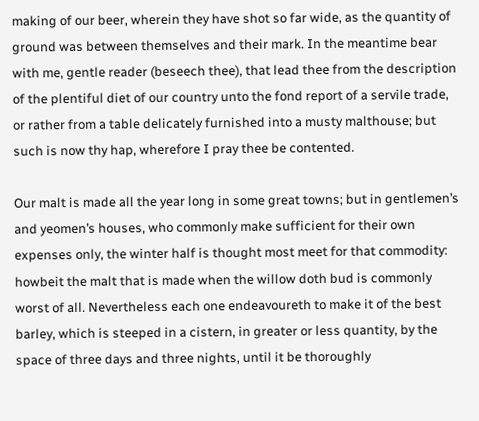making of our beer, wherein they have shot so far wide, as the quantity of ground was between themselves and their mark. In the meantime bear with me, gentle reader (beseech thee), that lead thee from the description of the plentiful diet of our country unto the fond report of a servile trade, or rather from a table delicately furnished into a musty malthouse; but such is now thy hap, wherefore I pray thee be contented.

Our malt is made all the year long in some great towns; but in gentlemen’s and yeomen’s houses, who commonly make sufficient for their own expenses only, the winter half is thought most meet for that commodity: howbeit the malt that is made when the willow doth bud is commonly worst of all. Nevertheless each one endeavoureth to make it of the best barley, which is steeped in a cistern, in greater or less quantity, by the space of three days and three nights, until it be thoroughly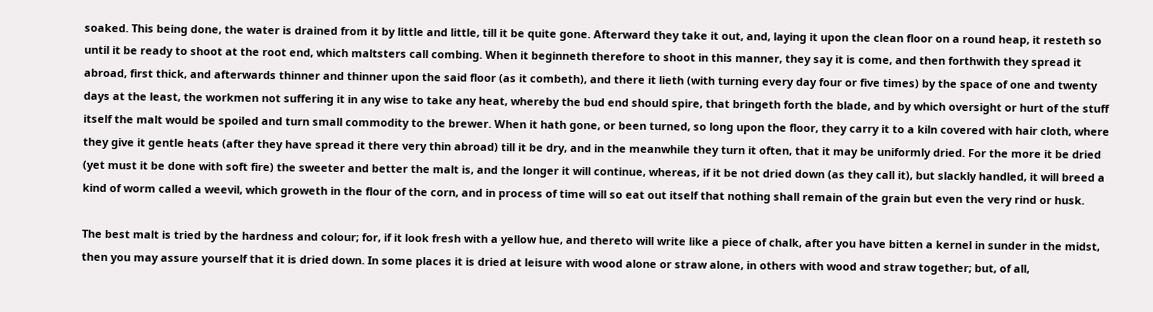soaked. This being done, the water is drained from it by little and little, till it be quite gone. Afterward they take it out, and, laying it upon the clean floor on a round heap, it resteth so until it be ready to shoot at the root end, which maltsters call combing. When it beginneth therefore to shoot in this manner, they say it is come, and then forthwith they spread it abroad, first thick, and afterwards thinner and thinner upon the said floor (as it combeth), and there it lieth (with turning every day four or five times) by the space of one and twenty days at the least, the workmen not suffering it in any wise to take any heat, whereby the bud end should spire, that bringeth forth the blade, and by which oversight or hurt of the stuff itself the malt would be spoiled and turn small commodity to the brewer. When it hath gone, or been turned, so long upon the floor, they carry it to a kiln covered with hair cloth, where they give it gentle heats (after they have spread it there very thin abroad) till it be dry, and in the meanwhile they turn it often, that it may be uniformly dried. For the more it be dried (yet must it be done with soft fire) the sweeter and better the malt is, and the longer it will continue, whereas, if it be not dried down (as they call it), but slackly handled, it will breed a kind of worm called a weevil, which groweth in the flour of the corn, and in process of time will so eat out itself that nothing shall remain of the grain but even the very rind or husk.

The best malt is tried by the hardness and colour; for, if it look fresh with a yellow hue, and thereto will write like a piece of chalk, after you have bitten a kernel in sunder in the midst, then you may assure yourself that it is dried down. In some places it is dried at leisure with wood alone or straw alone, in others with wood and straw together; but, of all,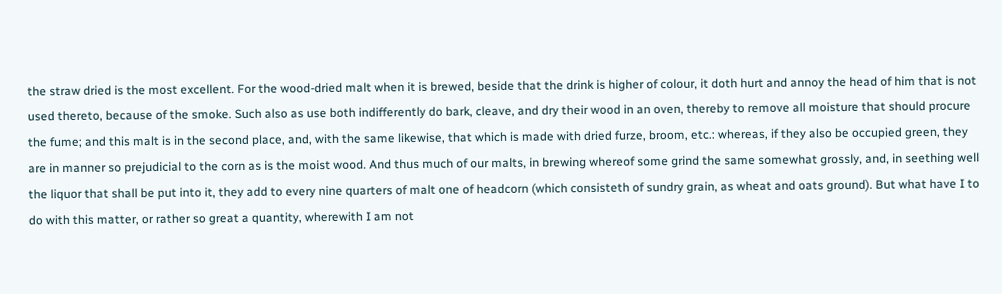the straw dried is the most excellent. For the wood-dried malt when it is brewed, beside that the drink is higher of colour, it doth hurt and annoy the head of him that is not used thereto, because of the smoke. Such also as use both indifferently do bark, cleave, and dry their wood in an oven, thereby to remove all moisture that should procure the fume; and this malt is in the second place, and, with the same likewise, that which is made with dried furze, broom, etc.: whereas, if they also be occupied green, they are in manner so prejudicial to the corn as is the moist wood. And thus much of our malts, in brewing whereof some grind the same somewhat grossly, and, in seething well the liquor that shall be put into it, they add to every nine quarters of malt one of headcorn (which consisteth of sundry grain, as wheat and oats ground). But what have I to do with this matter, or rather so great a quantity, wherewith I am not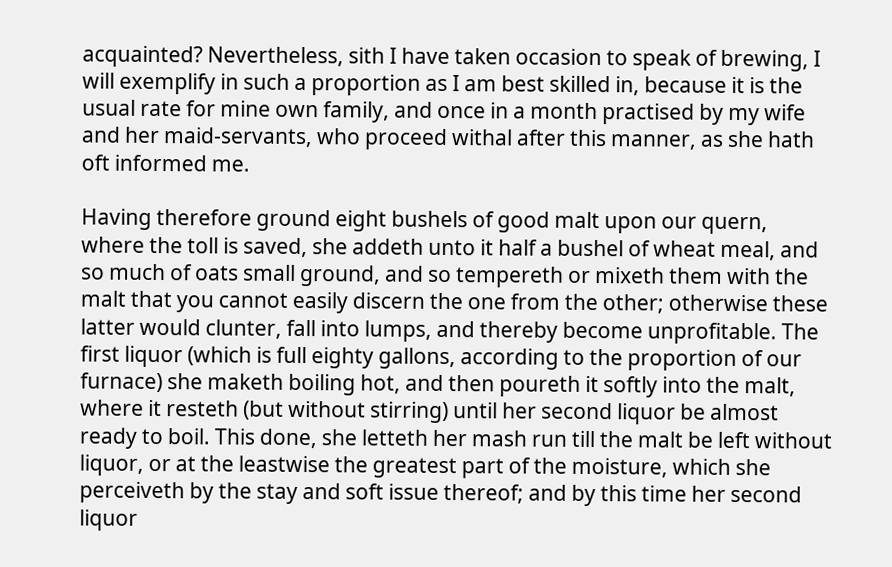acquainted? Nevertheless, sith I have taken occasion to speak of brewing, I will exemplify in such a proportion as I am best skilled in, because it is the usual rate for mine own family, and once in a month practised by my wife and her maid-servants, who proceed withal after this manner, as she hath oft informed me.

Having therefore ground eight bushels of good malt upon our quern, where the toll is saved, she addeth unto it half a bushel of wheat meal, and so much of oats small ground, and so tempereth or mixeth them with the malt that you cannot easily discern the one from the other; otherwise these latter would clunter, fall into lumps, and thereby become unprofitable. The first liquor (which is full eighty gallons, according to the proportion of our furnace) she maketh boiling hot, and then poureth it softly into the malt, where it resteth (but without stirring) until her second liquor be almost ready to boil. This done, she letteth her mash run till the malt be left without liquor, or at the leastwise the greatest part of the moisture, which she perceiveth by the stay and soft issue thereof; and by this time her second liquor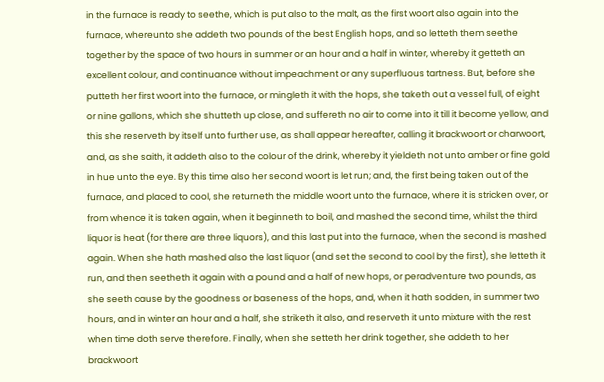in the furnace is ready to seethe, which is put also to the malt, as the first woort also again into the furnace, whereunto she addeth two pounds of the best English hops, and so letteth them seethe together by the space of two hours in summer or an hour and a half in winter, whereby it getteth an excellent colour, and continuance without impeachment or any superfluous tartness. But, before she putteth her first woort into the furnace, or mingleth it with the hops, she taketh out a vessel full, of eight or nine gallons, which she shutteth up close, and suffereth no air to come into it till it become yellow, and this she reserveth by itself unto further use, as shall appear hereafter, calling it brackwoort or charwoort, and, as she saith, it addeth also to the colour of the drink, whereby it yieldeth not unto amber or fine gold in hue unto the eye. By this time also her second woort is let run; and, the first being taken out of the furnace, and placed to cool, she returneth the middle woort unto the furnace, where it is stricken over, or from whence it is taken again, when it beginneth to boil, and mashed the second time, whilst the third liquor is heat (for there are three liquors), and this last put into the furnace, when the second is mashed again. When she hath mashed also the last liquor (and set the second to cool by the first), she letteth it run, and then seetheth it again with a pound and a half of new hops, or peradventure two pounds, as she seeth cause by the goodness or baseness of the hops, and, when it hath sodden, in summer two hours, and in winter an hour and a half, she striketh it also, and reserveth it unto mixture with the rest when time doth serve therefore. Finally, when she setteth her drink together, she addeth to her brackwoort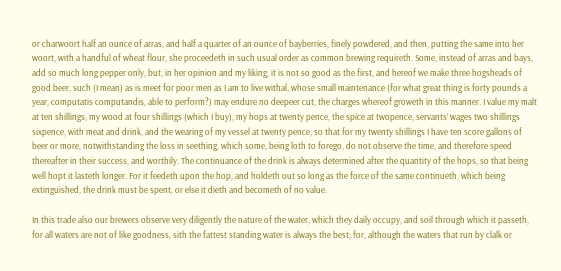or charwoort half an ounce of arras, and half a quarter of an ounce of bayberries, finely powdered, and then, putting the same into her woort, with a handful of wheat flour, she proceedeth in such usual order as common brewing requireth. Some, instead of arras and bays, add so much long pepper only, but, in her opinion and my liking, it is not so good as the first, and hereof we make three hogsheads of good beer, such (I mean) as is meet for poor men as I am to live withal, whose small maintenance (for what great thing is forty pounds a year, computatis computandis, able to perform?) may endure no deepeer cut, the charges whereof groweth in this manner. I value my malt at ten shillings, my wood at four shillings (which I buy), my hops at twenty pence, the spice at twopence, servants’ wages two shillings sixpence, with meat and drink, and the wearing of my vessel at twenty pence, so that for my twenty shillings I have ten score gallons of beer or more, notwithstanding the loss in seething, which some, being loth to forego, do not observe the time, and therefore speed thereafter in their success, and worthily. The continuance of the drink is always determined after the quantity of the hops, so that being well hopt it lasteth longer. For it feedeth upon the hop, and holdeth out so long as the force of the same continueth, which being extinguished, the drink must be spent, or else it dieth and becometh of no value.

In this trade also our brewers observe very diligently the nature of the water, which they daily occupy, and soil through which it passeth, for all waters are not of like goodness, sith the fattest standing water is always the best; for, although the waters that run by clalk or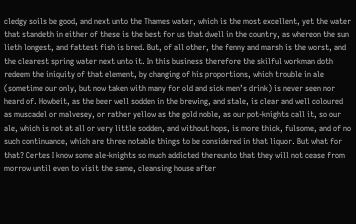cledgy soils be good, and next unto the Thames water, which is the most excellent, yet the water that standeth in either of these is the best for us that dwell in the country, as whereon the sun lieth longest, and fattest fish is bred. But, of all other, the fenny and marsh is the worst, and the clearest spring water next unto it. In this business therefore the skilful workman doth redeem the iniquity of that element, by changing of his proportions, which trouble in ale (sometime our only, but now taken with many for old and sick men’s drink) is never seen nor heard of. Howbeit, as the beer well sodden in the brewing, and stale, is clear and well coloured as muscadel or malvesey, or rather yellow as the gold noble, as our pot-knights call it, so our ale, which is not at all or very little sodden, and without hops, is more thick, fulsome, and of no such continuance, which are three notable things to be considered in that liquor. But what for that? Certes I know some ale-knights so much addicted thereunto that they will not cease from morrow until even to visit the same, cleansing house after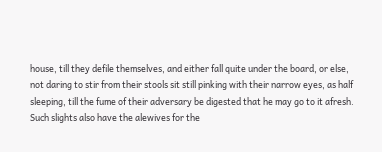house, till they defile themselves, and either fall quite under the board, or else, not daring to stir from their stools sit still pinking with their narrow eyes, as half sleeping, till the fume of their adversary be digested that he may go to it afresh. Such slights also have the alewives for the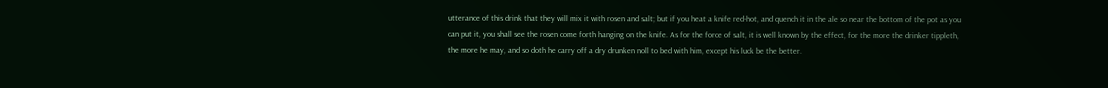utterance of this drink that they will mix it with rosen and salt; but if you heat a knife red-hot, and quench it in the ale so near the bottom of the pot as you can put it, you shall see the rosen come forth hanging on the knife. As for the force of salt, it is well known by the effect, for the more the drinker tippleth, the more he may, and so doth he carry off a dry drunken noll to bed with him, except his luck be the better.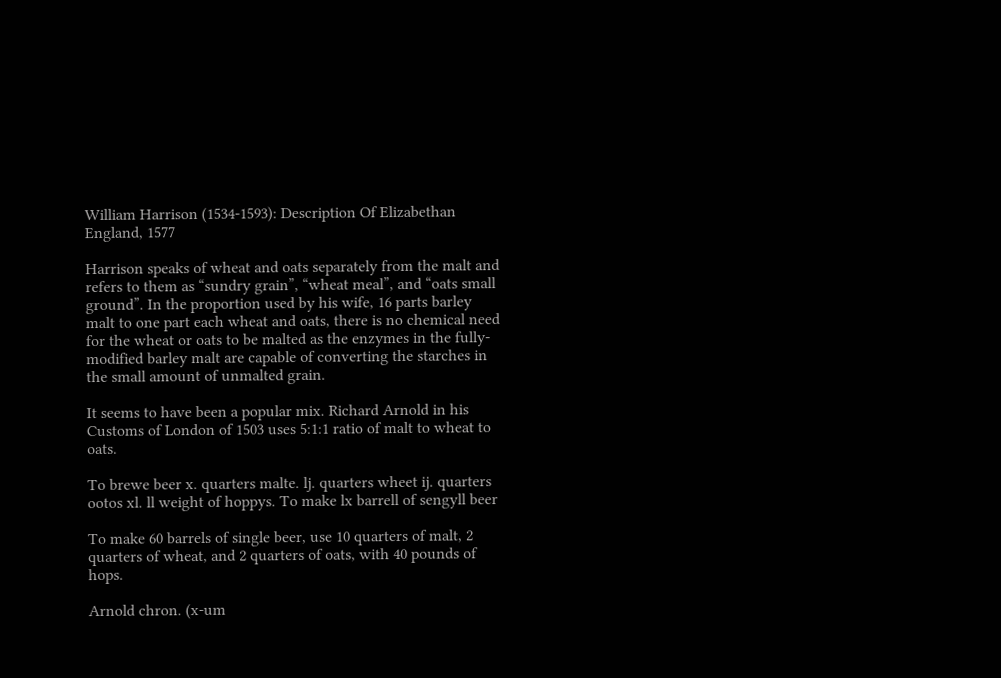William Harrison (1534-1593): Description Of Elizabethan England, 1577

Harrison speaks of wheat and oats separately from the malt and refers to them as “sundry grain”, “wheat meal”, and “oats small ground”. In the proportion used by his wife, 16 parts barley malt to one part each wheat and oats, there is no chemical need for the wheat or oats to be malted as the enzymes in the fully-modified barley malt are capable of converting the starches in the small amount of unmalted grain.

It seems to have been a popular mix. Richard Arnold in his Customs of London of 1503 uses 5:1:1 ratio of malt to wheat to oats.

To brewe beer x. quarters malte. lj. quarters wheet ij. quarters ootos xl. ll weight of hoppys. To make lx barrell of sengyll beer

To make 60 barrels of single beer, use 10 quarters of malt, 2 quarters of wheat, and 2 quarters of oats, with 40 pounds of hops.

Arnold chron. (x-um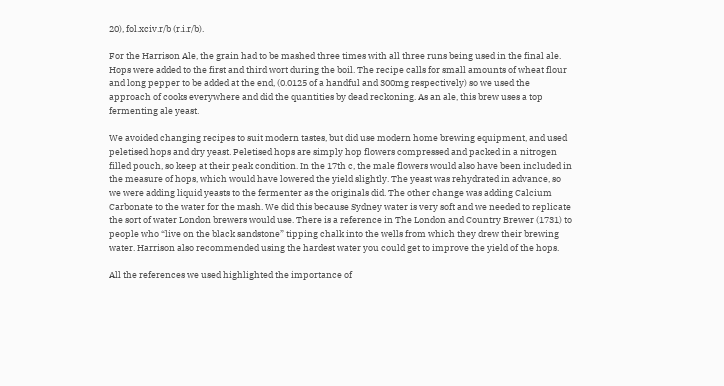20), fol.xciv.r/b (r.i.r/b).

For the Harrison Ale, the grain had to be mashed three times with all three runs being used in the final ale. Hops were added to the first and third wort during the boil. The recipe calls for small amounts of wheat flour and long pepper to be added at the end, (0.0125 of a handful and 300mg respectively) so we used the approach of cooks everywhere and did the quantities by dead reckoning. As an ale, this brew uses a top fermenting ale yeast.

We avoided changing recipes to suit modern tastes, but did use modern home brewing equipment, and used peletised hops and dry yeast. Peletised hops are simply hop flowers compressed and packed in a nitrogen filled pouch, so keep at their peak condition. In the 17th c, the male flowers would also have been included in the measure of hops, which would have lowered the yield slightly. The yeast was rehydrated in advance, so we were adding liquid yeasts to the fermenter as the originals did. The other change was adding Calcium Carbonate to the water for the mash. We did this because Sydney water is very soft and we needed to replicate the sort of water London brewers would use. There is a reference in The London and Country Brewer (1731) to people who “live on the black sandstone” tipping chalk into the wells from which they drew their brewing water. Harrison also recommended using the hardest water you could get to improve the yield of the hops.

All the references we used highlighted the importance of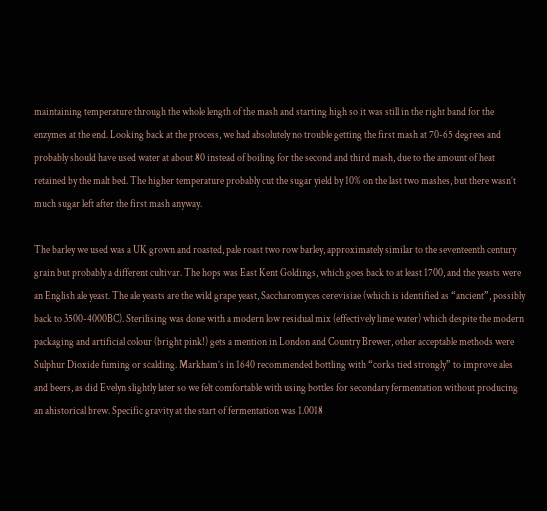maintaining temperature through the whole length of the mash and starting high so it was still in the right band for the enzymes at the end. Looking back at the process, we had absolutely no trouble getting the first mash at 70-65 degrees and probably should have used water at about 80 instead of boiling for the second and third mash, due to the amount of heat retained by the malt bed. The higher temperature probably cut the sugar yield by 10% on the last two mashes, but there wasn’t much sugar left after the first mash anyway.

The barley we used was a UK grown and roasted, pale roast two row barley, approximately similar to the seventeenth century grain but probably a different cultivar. The hops was East Kent Goldings, which goes back to at least 1700, and the yeasts were an English ale yeast. The ale yeasts are the wild grape yeast, Saccharomyces cerevisiae (which is identified as “ancient”, possibly back to 3500-4000BC). Sterilising was done with a modern low residual mix (effectively lime water) which despite the modern packaging and artificial colour (bright pink!) gets a mention in London and Country Brewer, other acceptable methods were Sulphur Dioxide fuming or scalding. Markham’s in 1640 recommended bottling with “corks tied strongly” to improve ales and beers, as did Evelyn slightly later so we felt comfortable with using bottles for secondary fermentation without producing an ahistorical brew. Specific gravity at the start of fermentation was 1.0018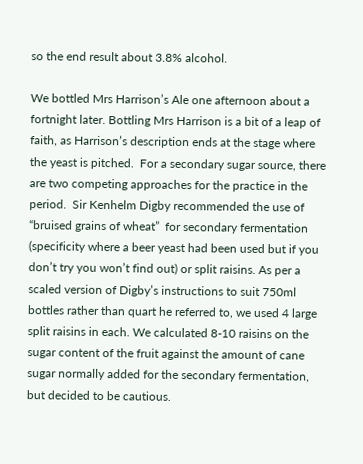so the end result about 3.8% alcohol.

We bottled Mrs Harrison’s Ale one afternoon about a fortnight later. Bottling Mrs Harrison is a bit of a leap of faith, as Harrison’s description ends at the stage where the yeast is pitched.  For a secondary sugar source, there are two competing approaches for the practice in the period.  Sir Kenhelm Digby recommended the use of “bruised grains of wheat”  for secondary fermentation (specificity where a beer yeast had been used but if you don’t try you won’t find out) or split raisins. As per a scaled version of Digby’s instructions to suit 750ml bottles rather than quart he referred to, we used 4 large split raisins in each. We calculated 8-10 raisins on the sugar content of the fruit against the amount of cane sugar normally added for the secondary fermentation, but decided to be cautious.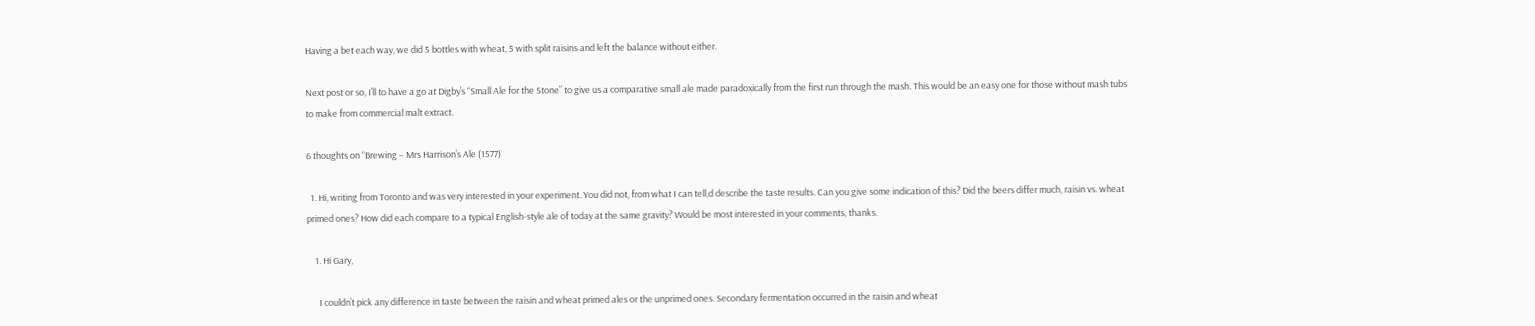Having a bet each way, we did 5 bottles with wheat, 5 with split raisins and left the balance without either.

Next post or so, I’ll to have a go at Digby’s “Small Ale for the Stone” to give us a comparative small ale made paradoxically from the first run through the mash. This would be an easy one for those without mash tubs to make from commercial malt extract.

6 thoughts on “Brewing – Mrs Harrison’s Ale (1577)

  1. Hi, writing from Toronto and was very interested in your experiment. You did not, from what I can tell,d describe the taste results. Can you give some indication of this? Did the beers differ much, raisin vs. wheat primed ones? How did each compare to a typical English-style ale of today at the same gravity? Would be most interested in your comments, thanks.

    1. Hi Gary,

      I couldn’t pick any difference in taste between the raisin and wheat primed ales or the unprimed ones. Secondary fermentation occurred in the raisin and wheat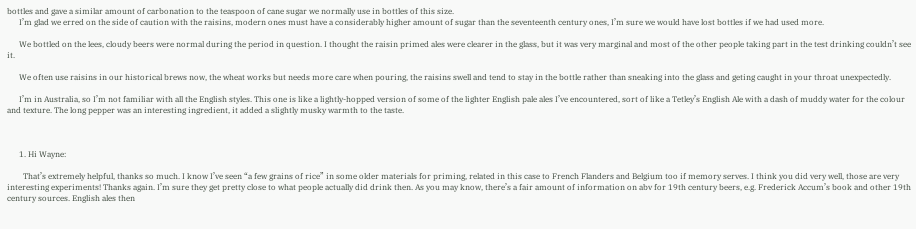bottles and gave a similar amount of carbonation to the teaspoon of cane sugar we normally use in bottles of this size.
      I’m glad we erred on the side of caution with the raisins, modern ones must have a considerably higher amount of sugar than the seventeenth century ones, I’m sure we would have lost bottles if we had used more.

      We bottled on the lees, cloudy beers were normal during the period in question. I thought the raisin primed ales were clearer in the glass, but it was very marginal and most of the other people taking part in the test drinking couldn’t see it.

      We often use raisins in our historical brews now, the wheat works but needs more care when pouring, the raisins swell and tend to stay in the bottle rather than sneaking into the glass and geting caught in your throat unexpectedly.

      I’m in Australia, so I’m not familiar with all the English styles. This one is like a lightly-hopped version of some of the lighter English pale ales I’ve encountered, sort of like a Tetley’s English Ale with a dash of muddy water for the colour and texture. The long pepper was an interesting ingredient, it added a slightly musky warmth to the taste.



      1. Hi Wayne:

        That’s extremely helpful, thanks so much. I know I’ve seen “a few grains of rice” in some older materials for priming, related in this case to French Flanders and Belgium too if memory serves. I think you did very well, those are very interesting experiments! Thanks again. I’m sure they get pretty close to what people actually did drink then. As you may know, there’s a fair amount of information on abv for 19th century beers, e.g. Frederick Accum’s book and other 19th century sources. English ales then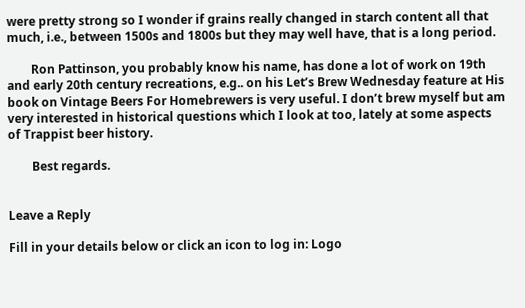were pretty strong so I wonder if grains really changed in starch content all that much, i.e., between 1500s and 1800s but they may well have, that is a long period.

        Ron Pattinson, you probably know his name, has done a lot of work on 19th and early 20th century recreations, e.g.. on his Let’s Brew Wednesday feature at His book on Vintage Beers For Homebrewers is very useful. I don’t brew myself but am very interested in historical questions which I look at too, lately at some aspects of Trappist beer history.

        Best regards.


Leave a Reply

Fill in your details below or click an icon to log in: Logo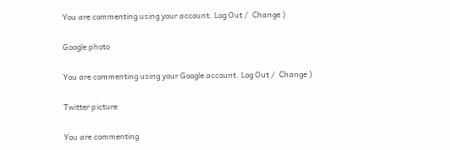You are commenting using your account. Log Out /  Change )

Google photo

You are commenting using your Google account. Log Out /  Change )

Twitter picture

You are commenting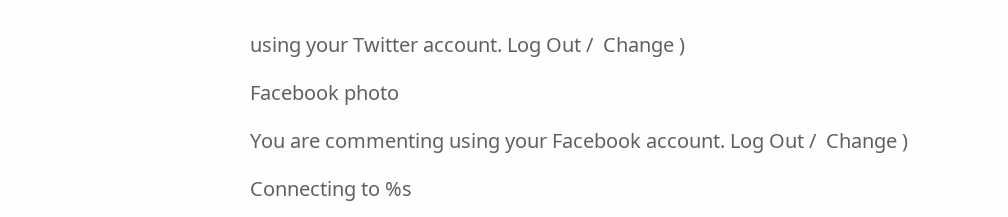using your Twitter account. Log Out /  Change )

Facebook photo

You are commenting using your Facebook account. Log Out /  Change )

Connecting to %s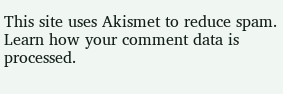This site uses Akismet to reduce spam. Learn how your comment data is processed.